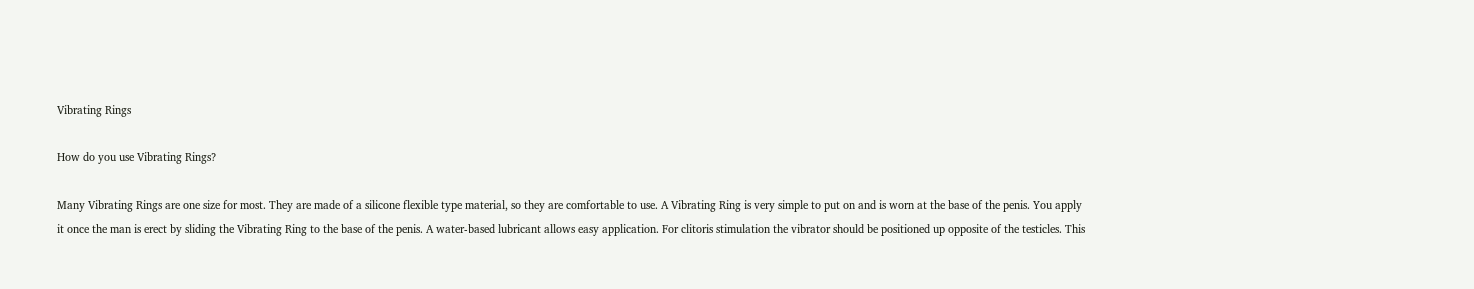Vibrating Rings

How do you use Vibrating Rings?

Many Vibrating Rings are one size for most. They are made of a silicone flexible type material, so they are comfortable to use. A Vibrating Ring is very simple to put on and is worn at the base of the penis. You apply it once the man is erect by sliding the Vibrating Ring to the base of the penis. A water-based lubricant allows easy application. For clitoris stimulation the vibrator should be positioned up opposite of the testicles. This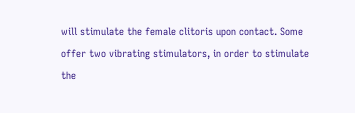will stimulate the female clitoris upon contact. Some offer two vibrating stimulators, in order to stimulate the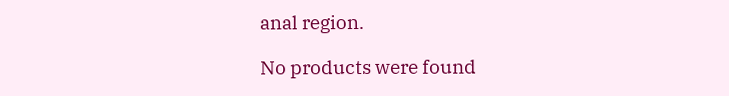anal region.

No products were found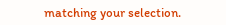matching your selection.